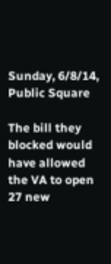Sunday, 6/8/14, Public Square

The bill they blocked would have allowed the VA to open 27 new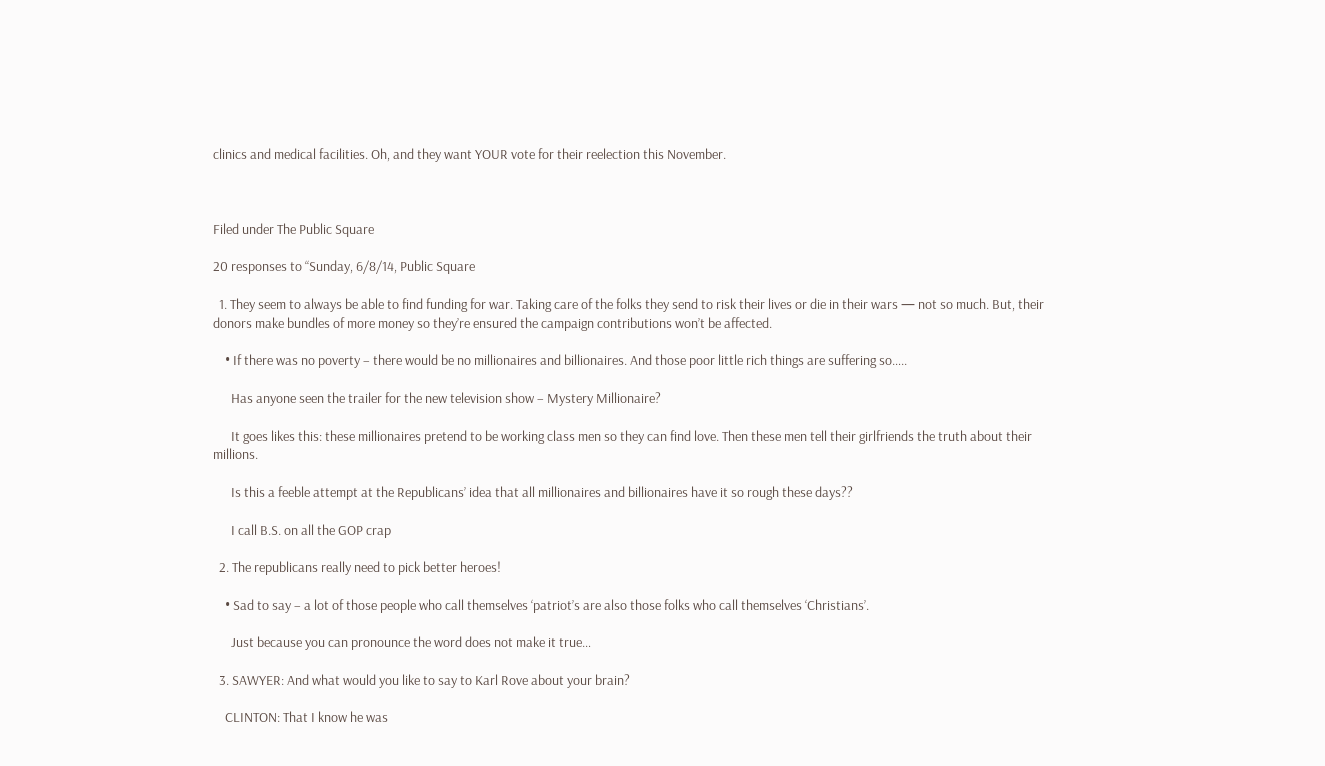clinics and medical facilities. Oh, and they want YOUR vote for their reelection this November.



Filed under The Public Square

20 responses to “Sunday, 6/8/14, Public Square

  1. They seem to always be able to find funding for war. Taking care of the folks they send to risk their lives or die in their wars — not so much. But, their donors make bundles of more money so they’re ensured the campaign contributions won’t be affected.

    • If there was no poverty – there would be no millionaires and billionaires. And those poor little rich things are suffering so…..

      Has anyone seen the trailer for the new television show – Mystery Millionaire?

      It goes likes this: these millionaires pretend to be working class men so they can find love. Then these men tell their girlfriends the truth about their millions.

      Is this a feeble attempt at the Republicans’ idea that all millionaires and billionaires have it so rough these days??

      I call B.S. on all the GOP crap

  2. The republicans really need to pick better heroes!

    • Sad to say – a lot of those people who call themselves ‘patriot’s are also those folks who call themselves ‘Christians’.

      Just because you can pronounce the word does not make it true…

  3. SAWYER: And what would you like to say to Karl Rove about your brain?

    CLINTON: That I know he was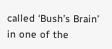called ‘Bush’s Brain’ in one of the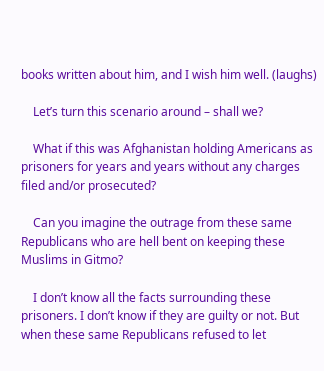books written about him, and I wish him well. (laughs)

    Let’s turn this scenario around – shall we?

    What if this was Afghanistan holding Americans as prisoners for years and years without any charges filed and/or prosecuted?

    Can you imagine the outrage from these same Republicans who are hell bent on keeping these Muslims in Gitmo?

    I don’t know all the facts surrounding these prisoners. I don’t know if they are guilty or not. But when these same Republicans refused to let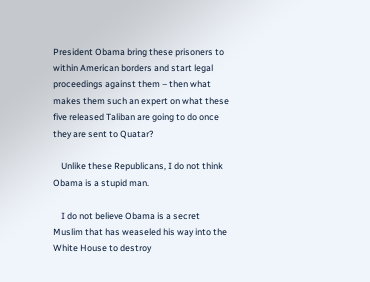President Obama bring these prisoners to within American borders and start legal proceedings against them – then what makes them such an expert on what these five released Taliban are going to do once they are sent to Quatar?

    Unlike these Republicans, I do not think Obama is a stupid man.

    I do not believe Obama is a secret Muslim that has weaseled his way into the White House to destroy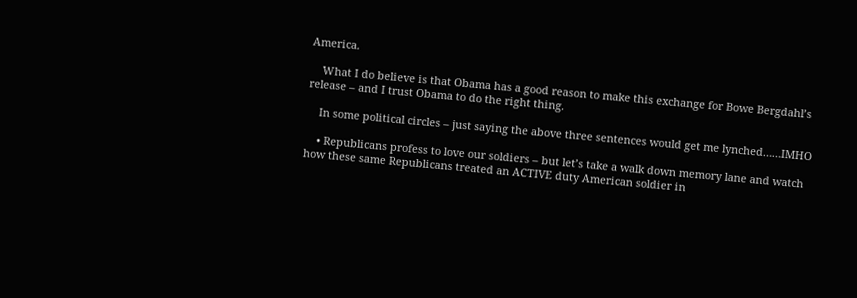America.

    What I do believe is that Obama has a good reason to make this exchange for Bowe Bergdahl’s release – and I trust Obama to do the right thing.

    In some political circles – just saying the above three sentences would get me lynched……IMHO

    • Republicans profess to love our soldiers – but let’s take a walk down memory lane and watch how these same Republicans treated an ACTIVE duty American soldier in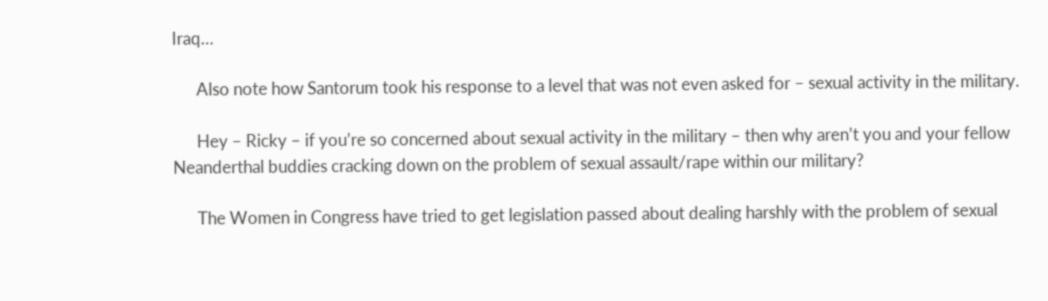Iraq…

      Also note how Santorum took his response to a level that was not even asked for – sexual activity in the military.

      Hey – Ricky – if you’re so concerned about sexual activity in the military – then why aren’t you and your fellow Neanderthal buddies cracking down on the problem of sexual assault/rape within our military?

      The Women in Congress have tried to get legislation passed about dealing harshly with the problem of sexual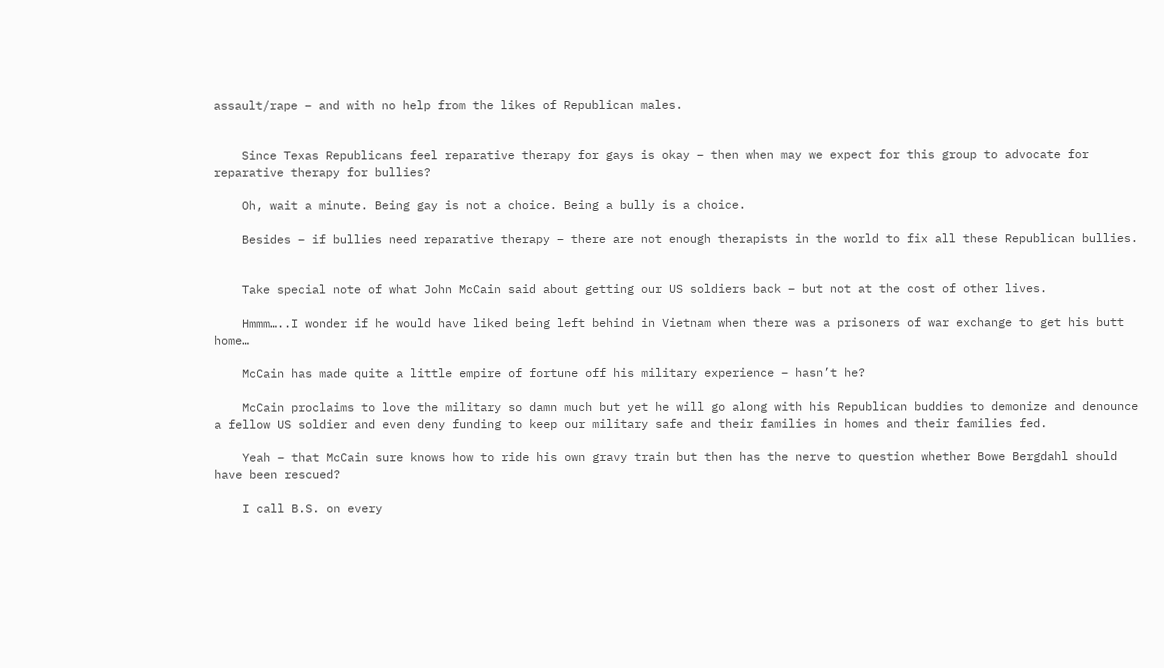assault/rape – and with no help from the likes of Republican males.


    Since Texas Republicans feel reparative therapy for gays is okay – then when may we expect for this group to advocate for reparative therapy for bullies?

    Oh, wait a minute. Being gay is not a choice. Being a bully is a choice.

    Besides – if bullies need reparative therapy – there are not enough therapists in the world to fix all these Republican bullies.


    Take special note of what John McCain said about getting our US soldiers back – but not at the cost of other lives.

    Hmmm…..I wonder if he would have liked being left behind in Vietnam when there was a prisoners of war exchange to get his butt home…

    McCain has made quite a little empire of fortune off his military experience – hasn’t he?

    McCain proclaims to love the military so damn much but yet he will go along with his Republican buddies to demonize and denounce a fellow US soldier and even deny funding to keep our military safe and their families in homes and their families fed.

    Yeah – that McCain sure knows how to ride his own gravy train but then has the nerve to question whether Bowe Bergdahl should have been rescued?

    I call B.S. on every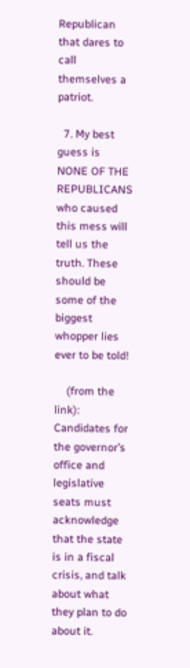Republican that dares to call themselves a patriot.

  7. My best guess is NONE OF THE REPUBLICANS who caused this mess will tell us the truth. These should be some of the biggest whopper lies ever to be told!

    (from the link): Candidates for the governor’s office and legislative seats must acknowledge that the state is in a fiscal crisis, and talk about what they plan to do about it.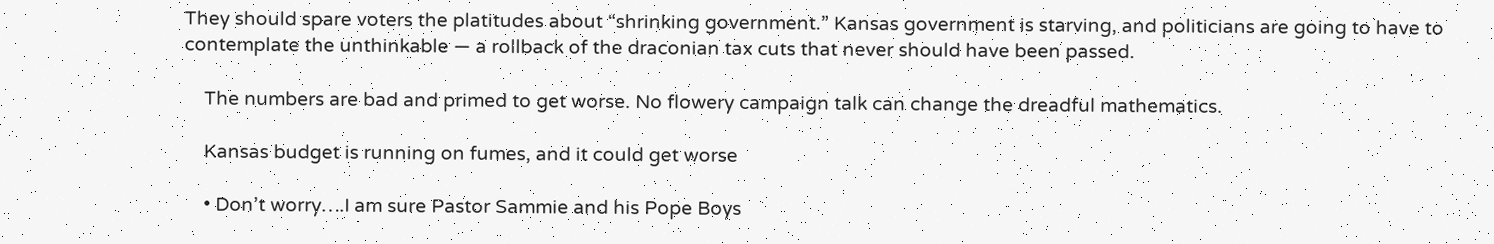They should spare voters the platitudes about “shrinking government.” Kansas government is starving, and politicians are going to have to contemplate the unthinkable — a rollback of the draconian tax cuts that never should have been passed.

    The numbers are bad and primed to get worse. No flowery campaign talk can change the dreadful mathematics.

    Kansas budget is running on fumes, and it could get worse

    • Don’t worry….I am sure Pastor Sammie and his Pope Boys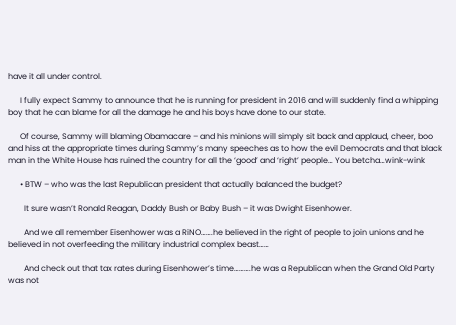have it all under control.

      I fully expect Sammy to announce that he is running for president in 2016 and will suddenly find a whipping boy that he can blame for all the damage he and his boys have done to our state.

      Of course, Sammy will blaming Obamacare – and his minions will simply sit back and applaud, cheer, boo and hiss at the appropriate times during Sammy’s many speeches as to how the evil Democrats and that black man in the White House has ruined the country for all the ‘good’ and ‘right’ people… You betcha…wink-wink

      • BTW – who was the last Republican president that actually balanced the budget?

        It sure wasn’t Ronald Reagan, Daddy Bush or Baby Bush – it was Dwight Eisenhower.

        And we all remember Eisenhower was a RiNO…….he believed in the right of people to join unions and he believed in not overfeeding the military industrial complex beast……

        And check out that tax rates during Eisenhower’s time……….he was a Republican when the Grand Old Party was not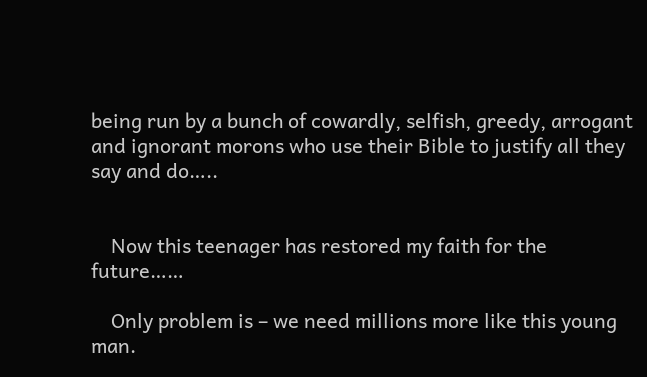being run by a bunch of cowardly, selfish, greedy, arrogant and ignorant morons who use their Bible to justify all they say and do…..


    Now this teenager has restored my faith for the future……

    Only problem is – we need millions more like this young man.